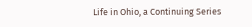Life in Ohio, a Continuing Series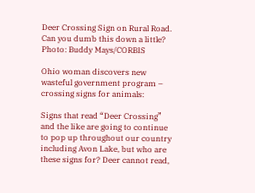Deer Crossing Sign on Rural Road.
Can you dumb this down a little? Photo: Buddy Mays/CORBIS

Ohio woman discovers new wasteful government program – crossing signs for animals:

Signs that read “Deer Crossing” and the like are going to continue to pop up throughout our country including Avon Lake, but who are these signs for? Deer cannot read,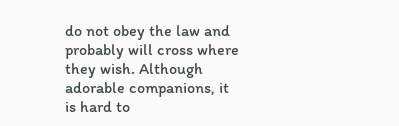do not obey the law and probably will cross where they wish. Although adorable companions, it is hard to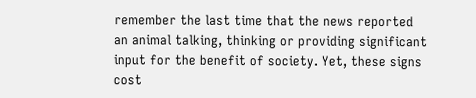remember the last time that the news reported an animal talking, thinking or providing significant input for the benefit of society. Yet, these signs cost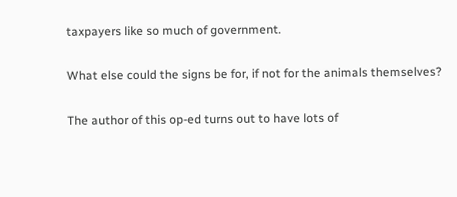taxpayers like so much of government.

What else could the signs be for, if not for the animals themselves?

The author of this op-ed turns out to have lots of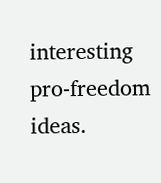interesting pro-freedom ideas.